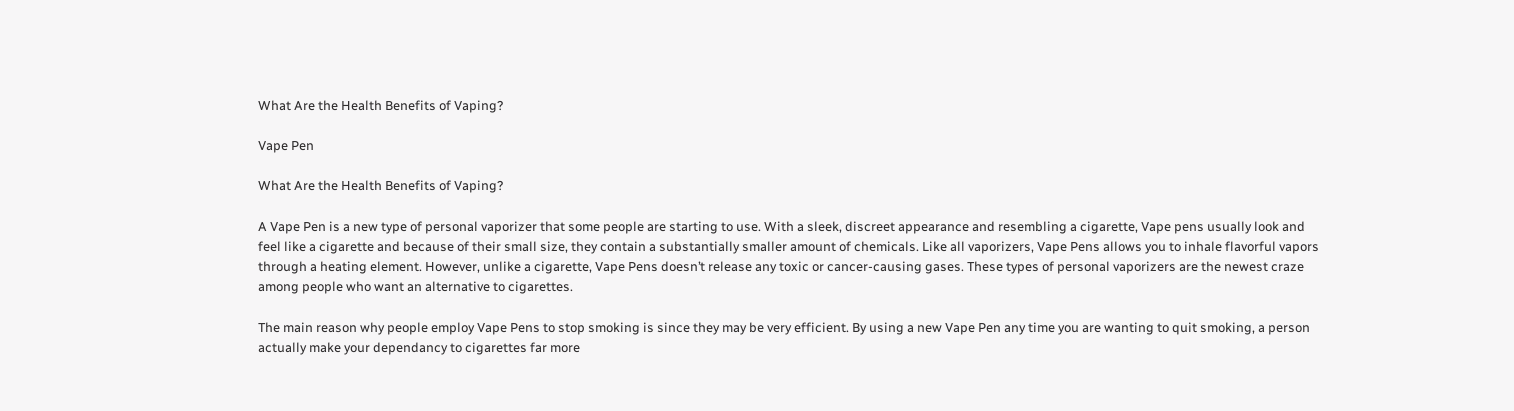What Are the Health Benefits of Vaping?

Vape Pen

What Are the Health Benefits of Vaping?

A Vape Pen is a new type of personal vaporizer that some people are starting to use. With a sleek, discreet appearance and resembling a cigarette, Vape pens usually look and feel like a cigarette and because of their small size, they contain a substantially smaller amount of chemicals. Like all vaporizers, Vape Pens allows you to inhale flavorful vapors through a heating element. However, unlike a cigarette, Vape Pens doesn’t release any toxic or cancer-causing gases. These types of personal vaporizers are the newest craze among people who want an alternative to cigarettes.

The main reason why people employ Vape Pens to stop smoking is since they may be very efficient. By using a new Vape Pen any time you are wanting to quit smoking, a person actually make your dependancy to cigarettes far more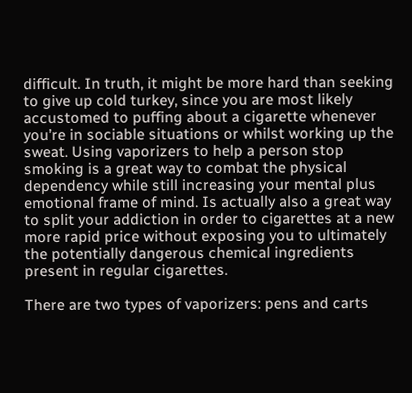difficult. In truth, it might be more hard than seeking to give up cold turkey, since you are most likely accustomed to puffing about a cigarette whenever you’re in sociable situations or whilst working up the sweat. Using vaporizers to help a person stop smoking is a great way to combat the physical dependency while still increasing your mental plus emotional frame of mind. Is actually also a great way to split your addiction in order to cigarettes at a new more rapid price without exposing you to ultimately the potentially dangerous chemical ingredients present in regular cigarettes.

There are two types of vaporizers: pens and carts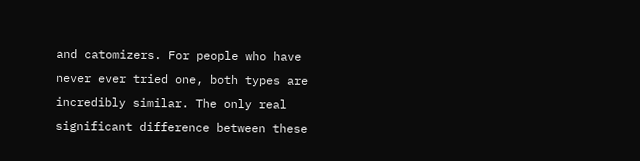and catomizers. For people who have never ever tried one, both types are incredibly similar. The only real significant difference between these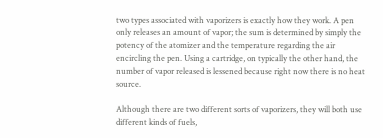two types associated with vaporizers is exactly how they work. A pen only releases an amount of vapor; the sum is determined by simply the potency of the atomizer and the temperature regarding the air encircling the pen. Using a cartridge, on typically the other hand, the number of vapor released is lessened because right now there is no heat source.

Although there are two different sorts of vaporizers, they will both use different kinds of fuels,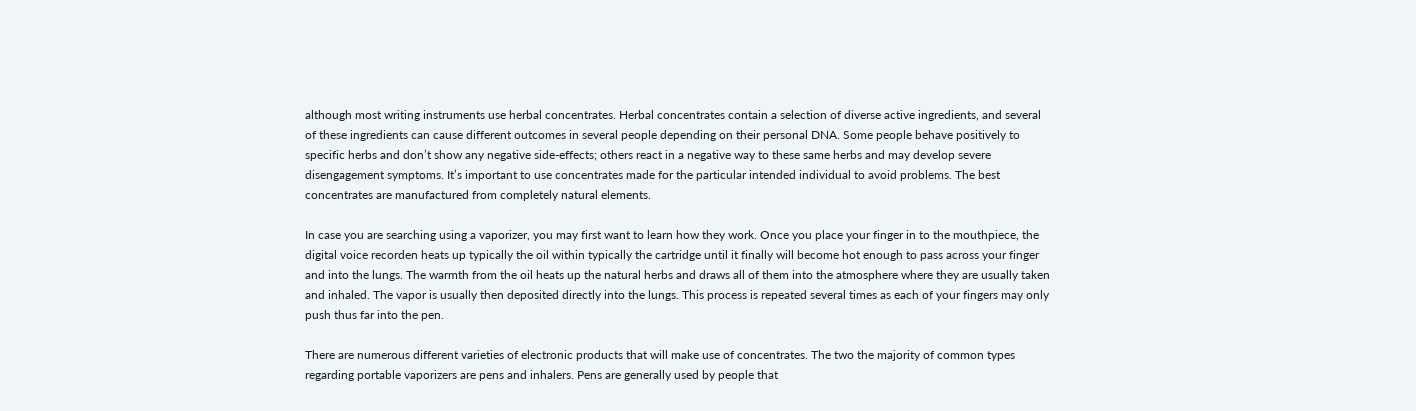although most writing instruments use herbal concentrates. Herbal concentrates contain a selection of diverse active ingredients, and several of these ingredients can cause different outcomes in several people depending on their personal DNA. Some people behave positively to specific herbs and don’t show any negative side-effects; others react in a negative way to these same herbs and may develop severe disengagement symptoms. It’s important to use concentrates made for the particular intended individual to avoid problems. The best concentrates are manufactured from completely natural elements.

In case you are searching using a vaporizer, you may first want to learn how they work. Once you place your finger in to the mouthpiece, the digital voice recorden heats up typically the oil within typically the cartridge until it finally will become hot enough to pass across your finger and into the lungs. The warmth from the oil heats up the natural herbs and draws all of them into the atmosphere where they are usually taken and inhaled. The vapor is usually then deposited directly into the lungs. This process is repeated several times as each of your fingers may only push thus far into the pen.

There are numerous different varieties of electronic products that will make use of concentrates. The two the majority of common types regarding portable vaporizers are pens and inhalers. Pens are generally used by people that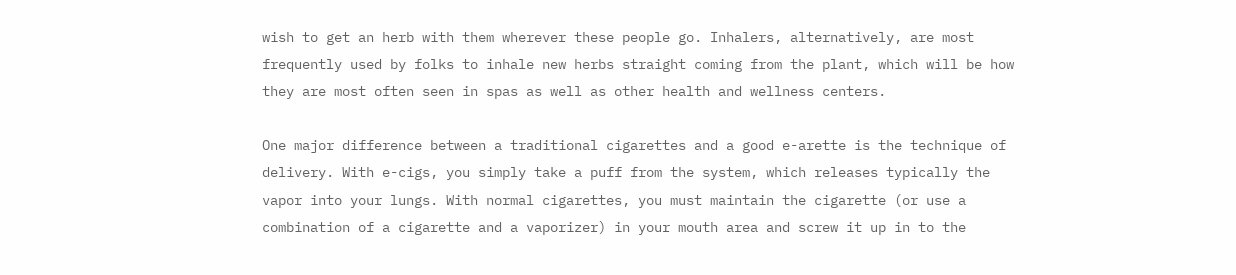wish to get an herb with them wherever these people go. Inhalers, alternatively, are most frequently used by folks to inhale new herbs straight coming from the plant, which will be how they are most often seen in spas as well as other health and wellness centers.

One major difference between a traditional cigarettes and a good e-arette is the technique of delivery. With e-cigs, you simply take a puff from the system, which releases typically the vapor into your lungs. With normal cigarettes, you must maintain the cigarette (or use a combination of a cigarette and a vaporizer) in your mouth area and screw it up in to the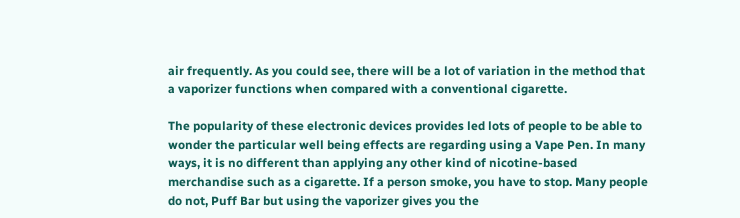air frequently. As you could see, there will be a lot of variation in the method that a vaporizer functions when compared with a conventional cigarette.

The popularity of these electronic devices provides led lots of people to be able to wonder the particular well being effects are regarding using a Vape Pen. In many ways, it is no different than applying any other kind of nicotine-based merchandise such as a cigarette. If a person smoke, you have to stop. Many people do not, Puff Bar but using the vaporizer gives you the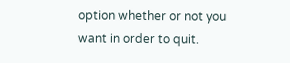option whether or not you want in order to quit.